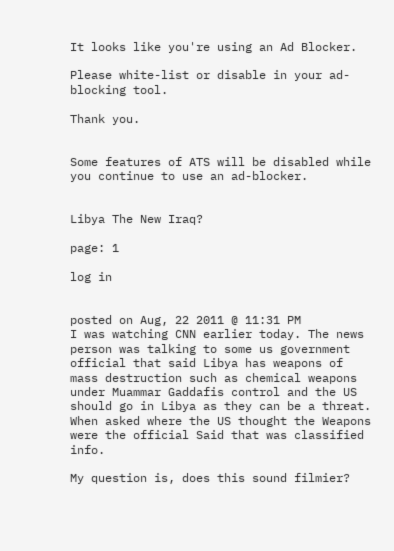It looks like you're using an Ad Blocker.

Please white-list or disable in your ad-blocking tool.

Thank you.


Some features of ATS will be disabled while you continue to use an ad-blocker.


Libya The New Iraq?

page: 1

log in


posted on Aug, 22 2011 @ 11:31 PM
I was watching CNN earlier today. The news person was talking to some us government official that said Libya has weapons of mass destruction such as chemical weapons under Muammar Gaddafis control and the US should go in Libya as they can be a threat. When asked where the US thought the Weapons were the official Said that was classified info.

My question is, does this sound filmier?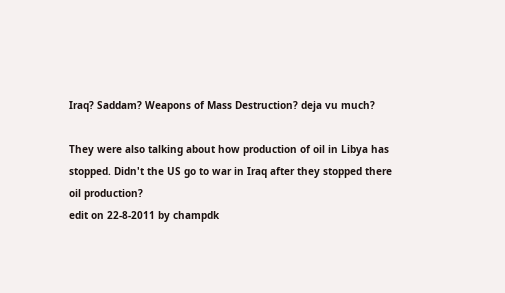Iraq? Saddam? Weapons of Mass Destruction? deja vu much?

They were also talking about how production of oil in Libya has stopped. Didn't the US go to war in Iraq after they stopped there oil production?
edit on 22-8-2011 by champdk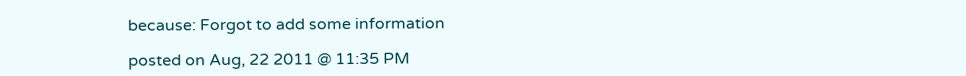because: Forgot to add some information

posted on Aug, 22 2011 @ 11:35 PM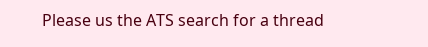Please us the ATS search for a thread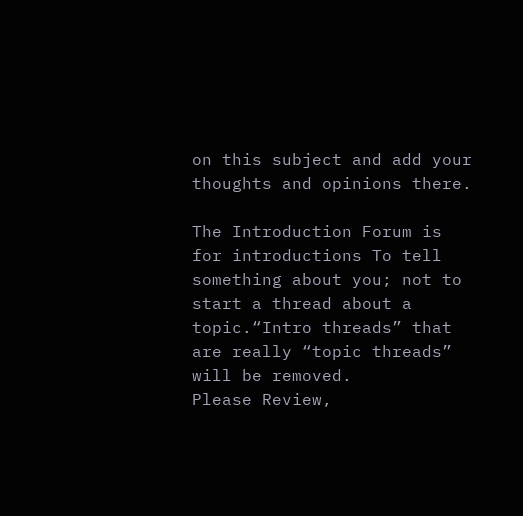on this subject and add your thoughts and opinions there.

The Introduction Forum is for introductions To tell something about you; not to start a thread about a topic.“Intro threads” that are really “topic threads” will be removed.
Please Review,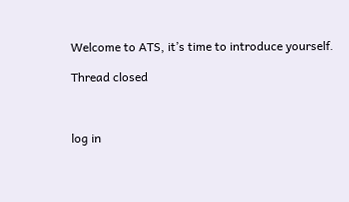Welcome to ATS, it’s time to introduce yourself.

Thread closed



log in